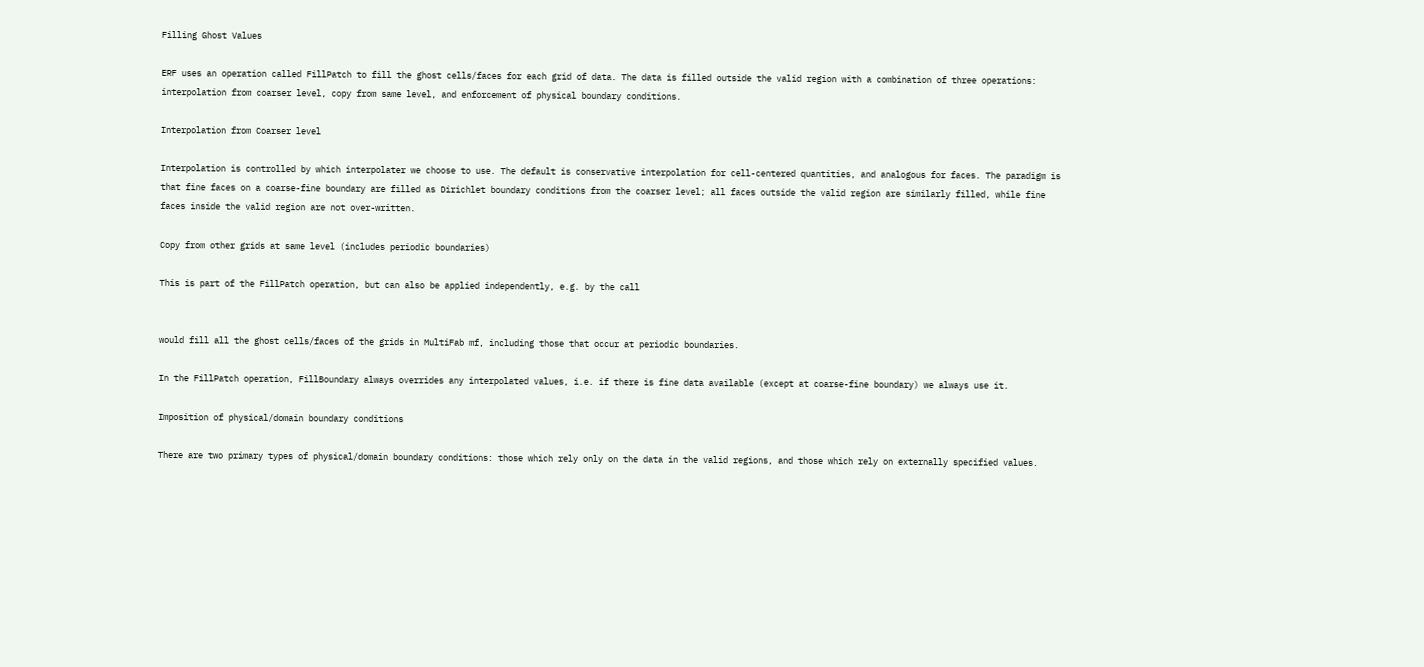Filling Ghost Values

ERF uses an operation called FillPatch to fill the ghost cells/faces for each grid of data. The data is filled outside the valid region with a combination of three operations: interpolation from coarser level, copy from same level, and enforcement of physical boundary conditions.

Interpolation from Coarser level

Interpolation is controlled by which interpolater we choose to use. The default is conservative interpolation for cell-centered quantities, and analogous for faces. The paradigm is that fine faces on a coarse-fine boundary are filled as Dirichlet boundary conditions from the coarser level; all faces outside the valid region are similarly filled, while fine faces inside the valid region are not over-written.

Copy from other grids at same level (includes periodic boundaries)

This is part of the FillPatch operation, but can also be applied independently, e.g. by the call


would fill all the ghost cells/faces of the grids in MultiFab mf, including those that occur at periodic boundaries.

In the FillPatch operation, FillBoundary always overrides any interpolated values, i.e. if there is fine data available (except at coarse-fine boundary) we always use it.

Imposition of physical/domain boundary conditions

There are two primary types of physical/domain boundary conditions: those which rely only on the data in the valid regions, and those which rely on externally specified values.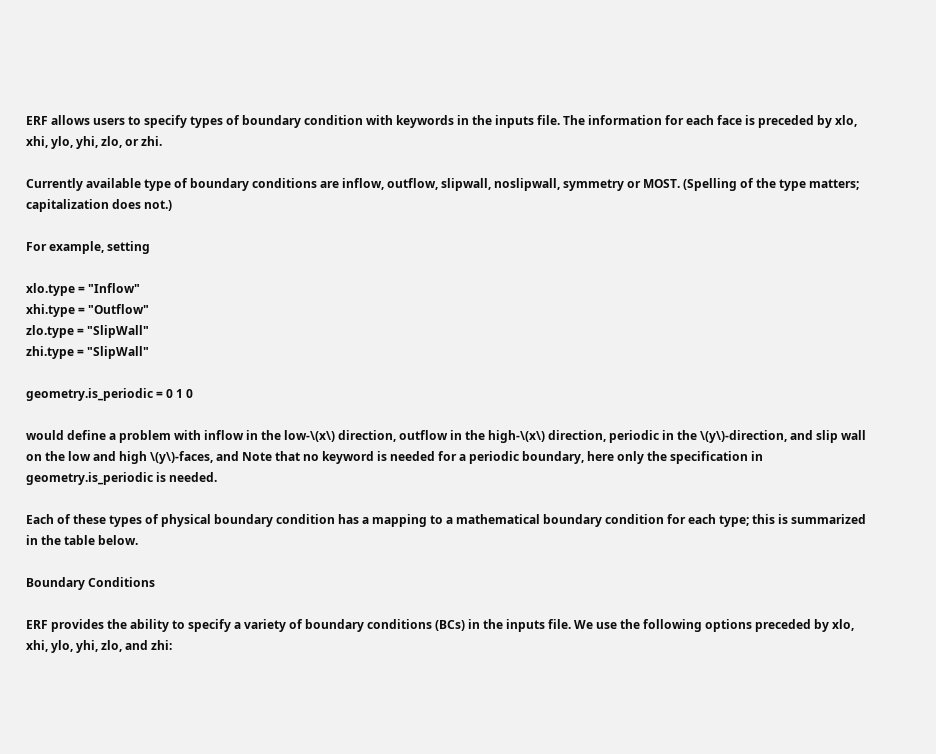ERF allows users to specify types of boundary condition with keywords in the inputs file. The information for each face is preceded by xlo, xhi, ylo, yhi, zlo, or zhi.

Currently available type of boundary conditions are inflow, outflow, slipwall, noslipwall, symmetry or MOST. (Spelling of the type matters; capitalization does not.)

For example, setting

xlo.type = "Inflow"
xhi.type = "Outflow"
zlo.type = "SlipWall"
zhi.type = "SlipWall"

geometry.is_periodic = 0 1 0

would define a problem with inflow in the low-\(x\) direction, outflow in the high-\(x\) direction, periodic in the \(y\)-direction, and slip wall on the low and high \(y\)-faces, and Note that no keyword is needed for a periodic boundary, here only the specification in geometry.is_periodic is needed.

Each of these types of physical boundary condition has a mapping to a mathematical boundary condition for each type; this is summarized in the table below.

Boundary Conditions

ERF provides the ability to specify a variety of boundary conditions (BCs) in the inputs file. We use the following options preceded by xlo, xhi, ylo, yhi, zlo, and zhi: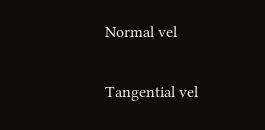Normal vel

Tangential vel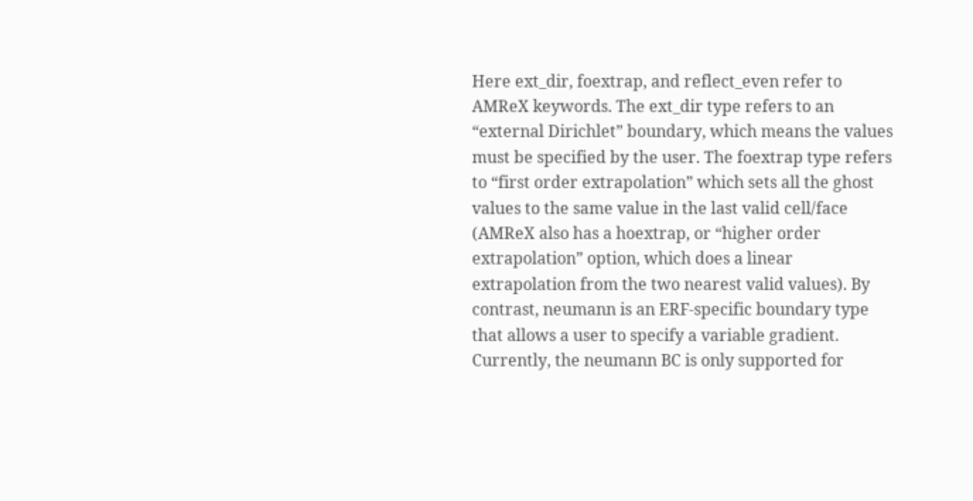Here ext_dir, foextrap, and reflect_even refer to AMReX keywords. The ext_dir type refers to an “external Dirichlet” boundary, which means the values must be specified by the user. The foextrap type refers to “first order extrapolation” which sets all the ghost values to the same value in the last valid cell/face (AMReX also has a hoextrap, or “higher order extrapolation” option, which does a linear extrapolation from the two nearest valid values). By contrast, neumann is an ERF-specific boundary type that allows a user to specify a variable gradient. Currently, the neumann BC is only supported for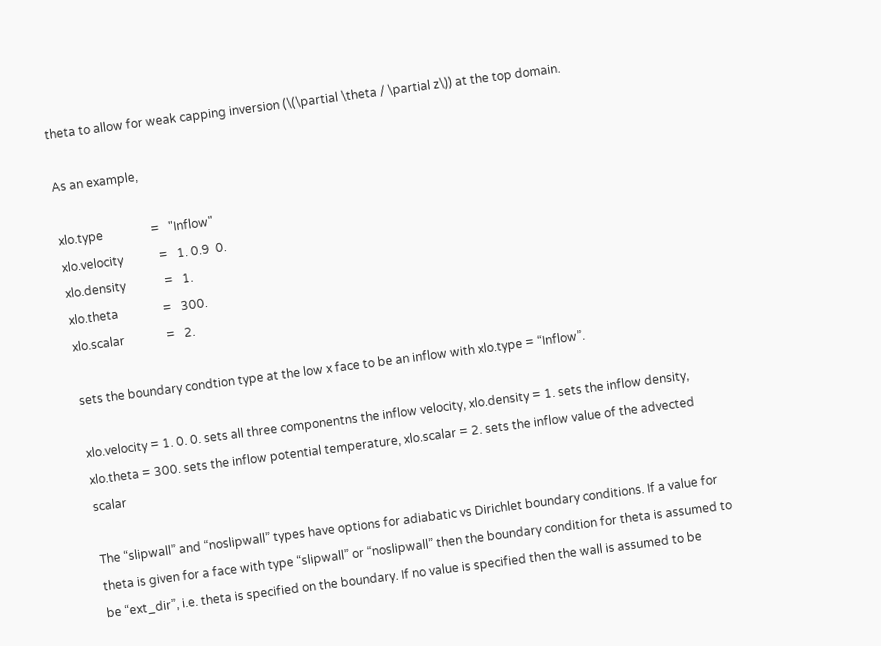theta to allow for weak capping inversion (\(\partial \theta / \partial z\)) at the top domain.

As an example,

xlo.type                =   "Inflow"
xlo.velocity            =   1. 0.9  0.
xlo.density             =   1.
xlo.theta               =   300.
xlo.scalar              =   2.

sets the boundary condtion type at the low x face to be an inflow with xlo.type = “Inflow”.

xlo.velocity = 1. 0. 0. sets all three componentns the inflow velocity, xlo.density = 1. sets the inflow density, xlo.theta = 300. sets the inflow potential temperature, xlo.scalar = 2. sets the inflow value of the advected scalar

The “slipwall” and “noslipwall” types have options for adiabatic vs Dirichlet boundary conditions. If a value for theta is given for a face with type “slipwall” or “noslipwall” then the boundary condition for theta is assumed to be “ext_dir”, i.e. theta is specified on the boundary. If no value is specified then the wall is assumed to be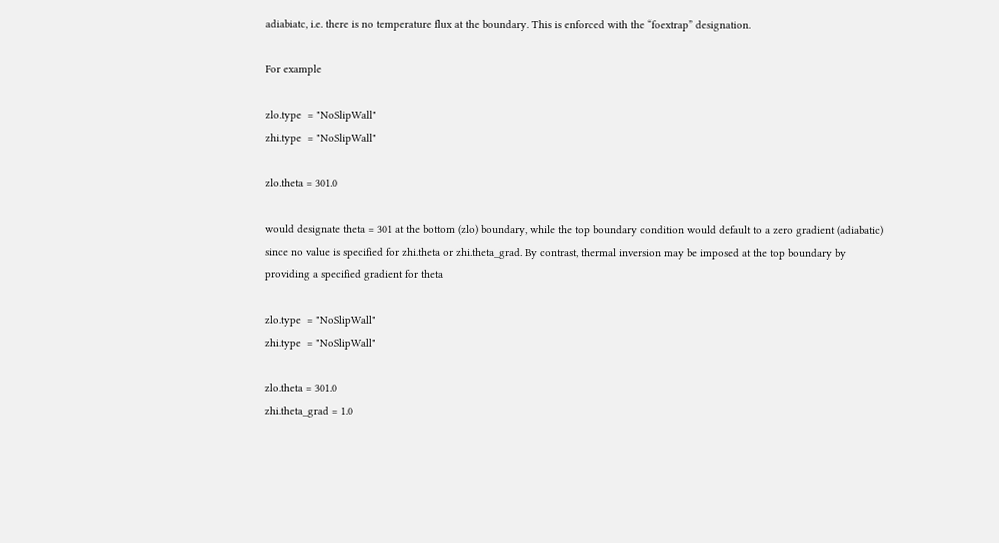adiabiatc, i.e. there is no temperature flux at the boundary. This is enforced with the “foextrap” designation.

For example

zlo.type  = "NoSlipWall"
zhi.type  = "NoSlipWall"

zlo.theta = 301.0

would designate theta = 301 at the bottom (zlo) boundary, while the top boundary condition would default to a zero gradient (adiabatic) since no value is specified for zhi.theta or zhi.theta_grad. By contrast, thermal inversion may be imposed at the top boundary by providing a specified gradient for theta

zlo.type  = "NoSlipWall"
zhi.type  = "NoSlipWall"

zlo.theta = 301.0
zhi.theta_grad = 1.0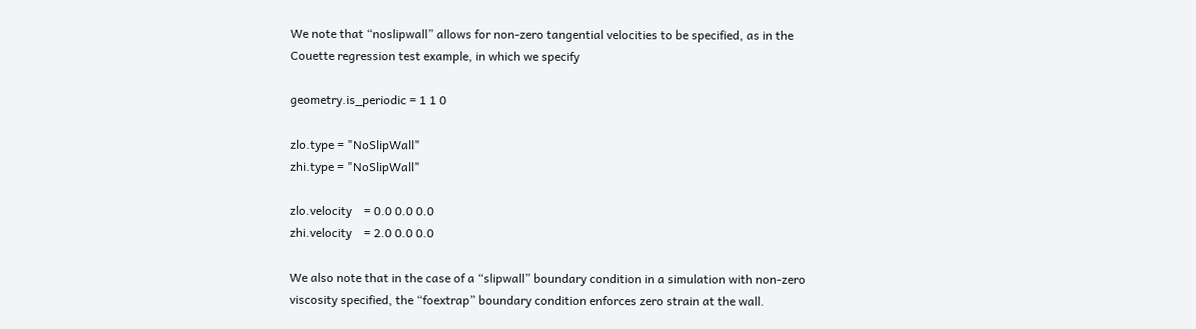We note that “noslipwall” allows for non-zero tangential velocities to be specified, as in the Couette regression test example, in which we specify

geometry.is_periodic = 1 1 0

zlo.type = "NoSlipWall"
zhi.type = "NoSlipWall"

zlo.velocity    = 0.0 0.0 0.0
zhi.velocity    = 2.0 0.0 0.0

We also note that in the case of a “slipwall” boundary condition in a simulation with non-zero viscosity specified, the “foextrap” boundary condition enforces zero strain at the wall.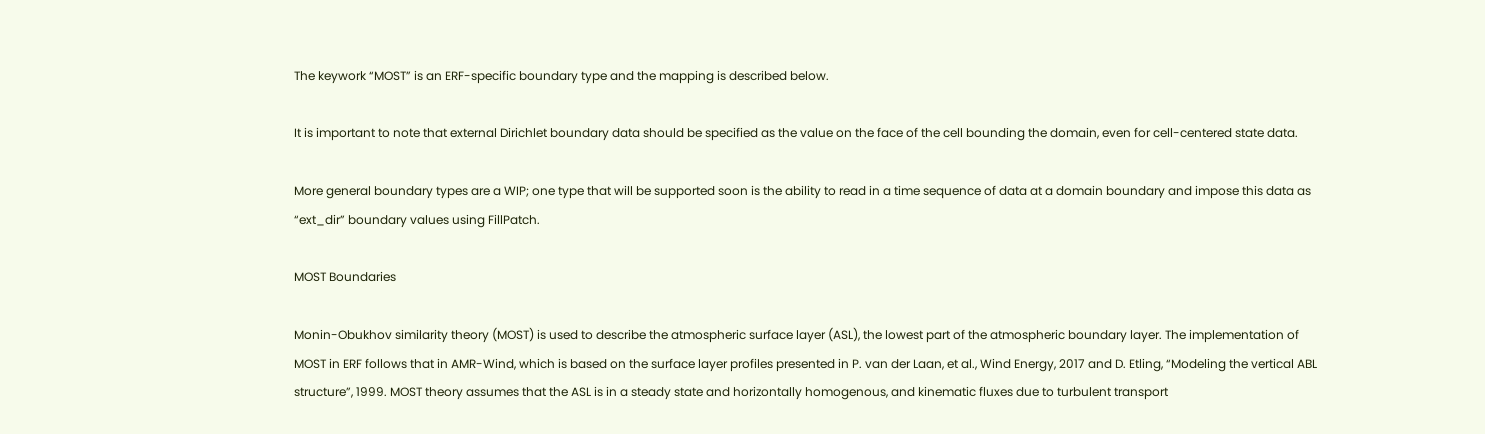The keywork “MOST” is an ERF-specific boundary type and the mapping is described below.

It is important to note that external Dirichlet boundary data should be specified as the value on the face of the cell bounding the domain, even for cell-centered state data.

More general boundary types are a WIP; one type that will be supported soon is the ability to read in a time sequence of data at a domain boundary and impose this data as “ext_dir” boundary values using FillPatch.

MOST Boundaries

Monin-Obukhov similarity theory (MOST) is used to describe the atmospheric surface layer (ASL), the lowest part of the atmospheric boundary layer. The implementation of MOST in ERF follows that in AMR-Wind, which is based on the surface layer profiles presented in P. van der Laan, et al., Wind Energy, 2017 and D. Etling, “Modeling the vertical ABL structure”, 1999. MOST theory assumes that the ASL is in a steady state and horizontally homogenous, and kinematic fluxes due to turbulent transport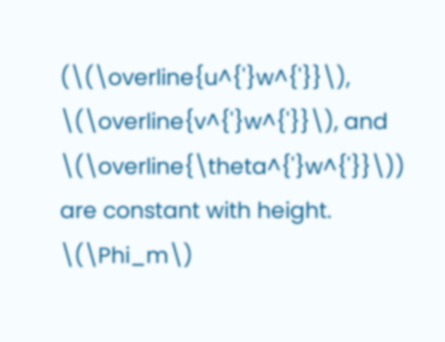(\(\overline{u^{'}w^{'}}\), \(\overline{v^{'}w^{'}}\), and \(\overline{\theta^{'}w^{'}}\)) are constant with height. \(\Phi_m\)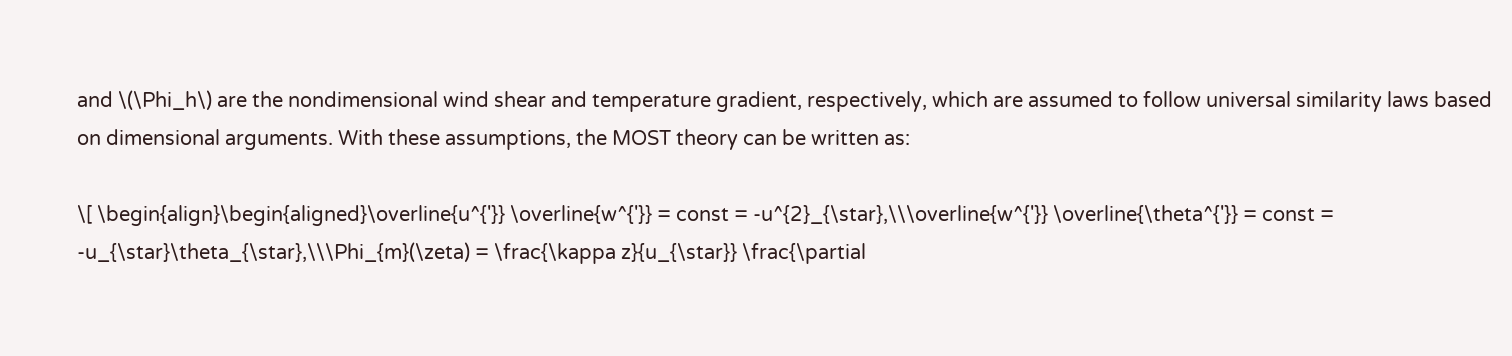and \(\Phi_h\) are the nondimensional wind shear and temperature gradient, respectively, which are assumed to follow universal similarity laws based on dimensional arguments. With these assumptions, the MOST theory can be written as:

\[ \begin{align}\begin{aligned}\overline{u^{'}} \overline{w^{'}} = const = -u^{2}_{\star},\\\overline{w^{'}} \overline{\theta^{'}} = const = -u_{\star}\theta_{\star},\\\Phi_{m}(\zeta) = \frac{\kappa z}{u_{\star}} \frac{\partial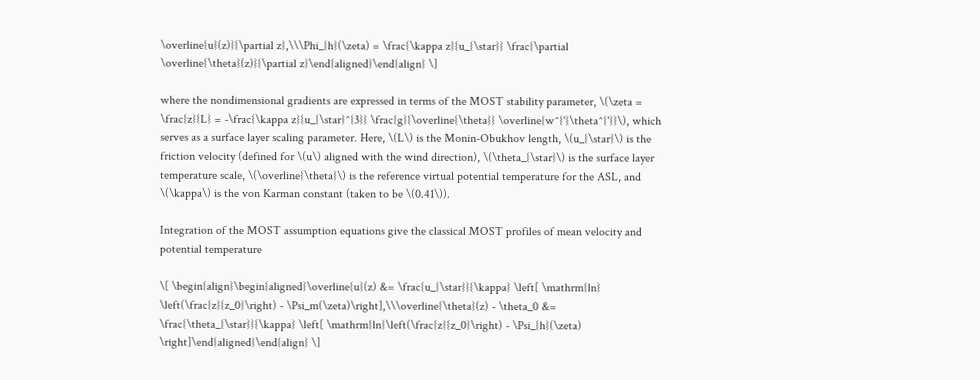\overline{u}(z)}{\partial z},\\\Phi_{h}(\zeta) = \frac{\kappa z}{u_{\star}} \frac{\partial \overline{\theta}(z)}{\partial z}\end{aligned}\end{align} \]

where the nondimensional gradients are expressed in terms of the MOST stability parameter, \(\zeta = \frac{z}{L} = -\frac{\kappa z}{u_{\star}^{3}} \frac{g}{\overline{\theta}} \overline{w^{'}\theta^{'}}\), which serves as a surface layer scaling parameter. Here, \(L\) is the Monin-Obukhov length, \(u_{\star}\) is the friction velocity (defined for \(u\) aligned with the wind direction), \(\theta_{\star}\) is the surface layer temperature scale, \(\overline{\theta}\) is the reference virtual potential temperature for the ASL, and \(\kappa\) is the von Karman constant (taken to be \(0.41\)).

Integration of the MOST assumption equations give the classical MOST profiles of mean velocity and potential temperature

\[ \begin{align}\begin{aligned}\overline{u}(z) &= \frac{u_{\star}}{\kappa} \left[ \mathrm{ln} \left(\frac{z}{z_0}\right) - \Psi_m(\zeta)\right],\\\overline{\theta}(z) - \theta_0 &= \frac{\theta_{\star}}{\kappa} \left[ \mathrm{ln}\left(\frac{z}{z_0}\right) - \Psi_{h}(\zeta) \right]\end{aligned}\end{align} \]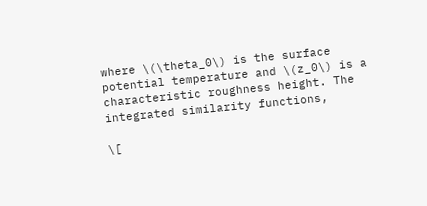where \(\theta_0\) is the surface potential temperature and \(z_0\) is a characteristic roughness height. The integrated similarity functions,

\[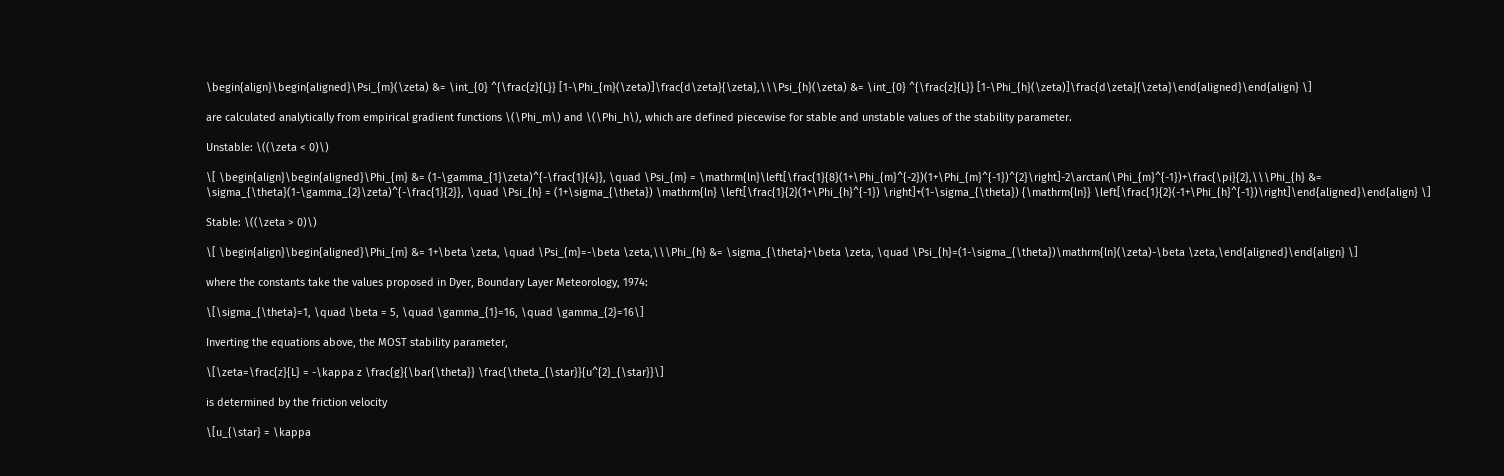\begin{align}\begin{aligned}\Psi_{m}(\zeta) &= \int_{0} ^{\frac{z}{L}} [1-\Phi_{m}(\zeta)]\frac{d\zeta}{\zeta},\\\Psi_{h}(\zeta) &= \int_{0} ^{\frac{z}{L}} [1-\Phi_{h}(\zeta)]\frac{d\zeta}{\zeta}\end{aligned}\end{align} \]

are calculated analytically from empirical gradient functions \(\Phi_m\) and \(\Phi_h\), which are defined piecewise for stable and unstable values of the stability parameter.

Unstable: \((\zeta < 0)\)

\[ \begin{align}\begin{aligned}\Phi_{m} &= (1-\gamma_{1}\zeta)^{-\frac{1}{4}}, \quad \Psi_{m} = \mathrm{ln}\left[\frac{1}{8}(1+\Phi_{m}^{-2})(1+\Phi_{m}^{-1})^{2}\right]-2\arctan(\Phi_{m}^{-1})+\frac{\pi}{2},\\\Phi_{h} &= \sigma_{\theta}(1-\gamma_{2}\zeta)^{-\frac{1}{2}}, \quad \Psi_{h} = (1+\sigma_{\theta}) \mathrm{ln} \left[\frac{1}{2}(1+\Phi_{h}^{-1}) \right]+(1-\sigma_{\theta}) {\mathrm{ln}} \left[\frac{1}{2}(-1+\Phi_{h}^{-1})\right]\end{aligned}\end{align} \]

Stable: \((\zeta > 0)\)

\[ \begin{align}\begin{aligned}\Phi_{m} &= 1+\beta \zeta, \quad \Psi_{m}=-\beta \zeta,\\\Phi_{h} &= \sigma_{\theta}+\beta \zeta, \quad \Psi_{h}=(1-\sigma_{\theta})\mathrm{ln}(\zeta)-\beta \zeta,\end{aligned}\end{align} \]

where the constants take the values proposed in Dyer, Boundary Layer Meteorology, 1974:

\[\sigma_{\theta}=1, \quad \beta = 5, \quad \gamma_{1}=16, \quad \gamma_{2}=16\]

Inverting the equations above, the MOST stability parameter,

\[\zeta=\frac{z}{L} = -\kappa z \frac{g}{\bar{\theta}} \frac{\theta_{\star}}{u^{2}_{\star}}\]

is determined by the friction velocity

\[u_{\star} = \kappa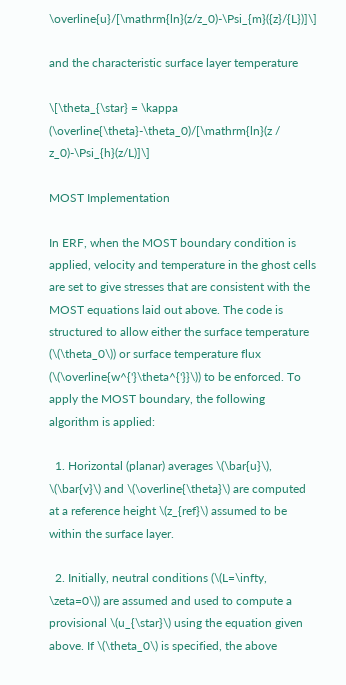\overline{u}/[\mathrm{ln}(z/z_0)-\Psi_{m}({z}/{L})]\]

and the characteristic surface layer temperature

\[\theta_{\star} = \kappa (\overline{\theta}-\theta_0)/[\mathrm{ln}(z / z_0)-\Psi_{h}(z/L)]\]

MOST Implementation

In ERF, when the MOST boundary condition is applied, velocity and temperature in the ghost cells are set to give stresses that are consistent with the MOST equations laid out above. The code is structured to allow either the surface temperature (\(\theta_0\)) or surface temperature flux (\(\overline{w^{'}\theta^{'}}\)) to be enforced. To apply the MOST boundary, the following algorithm is applied:

  1. Horizontal (planar) averages \(\bar{u}\), \(\bar{v}\) and \(\overline{\theta}\) are computed at a reference height \(z_{ref}\) assumed to be within the surface layer.

  2. Initially, neutral conditions (\(L=\infty, \zeta=0\)) are assumed and used to compute a provisional \(u_{\star}\) using the equation given above. If \(\theta_0\) is specified, the above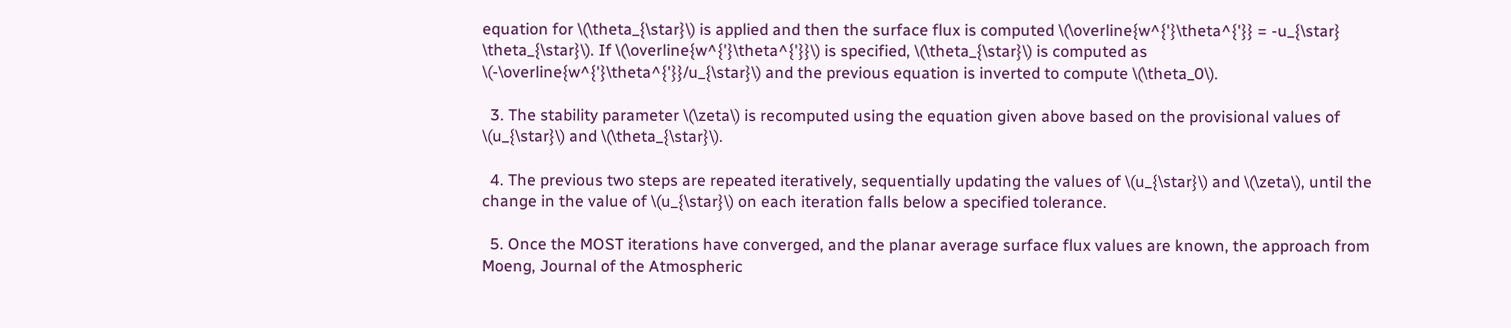equation for \(\theta_{\star}\) is applied and then the surface flux is computed \(\overline{w^{'}\theta^{'}} = -u_{\star} \theta_{\star}\). If \(\overline{w^{'}\theta^{'}}\) is specified, \(\theta_{\star}\) is computed as \(-\overline{w^{'}\theta^{'}}/u_{\star}\) and the previous equation is inverted to compute \(\theta_0\).

  3. The stability parameter \(\zeta\) is recomputed using the equation given above based on the provisional values of \(u_{\star}\) and \(\theta_{\star}\).

  4. The previous two steps are repeated iteratively, sequentially updating the values of \(u_{\star}\) and \(\zeta\), until the change in the value of \(u_{\star}\) on each iteration falls below a specified tolerance.

  5. Once the MOST iterations have converged, and the planar average surface flux values are known, the approach from Moeng, Journal of the Atmospheric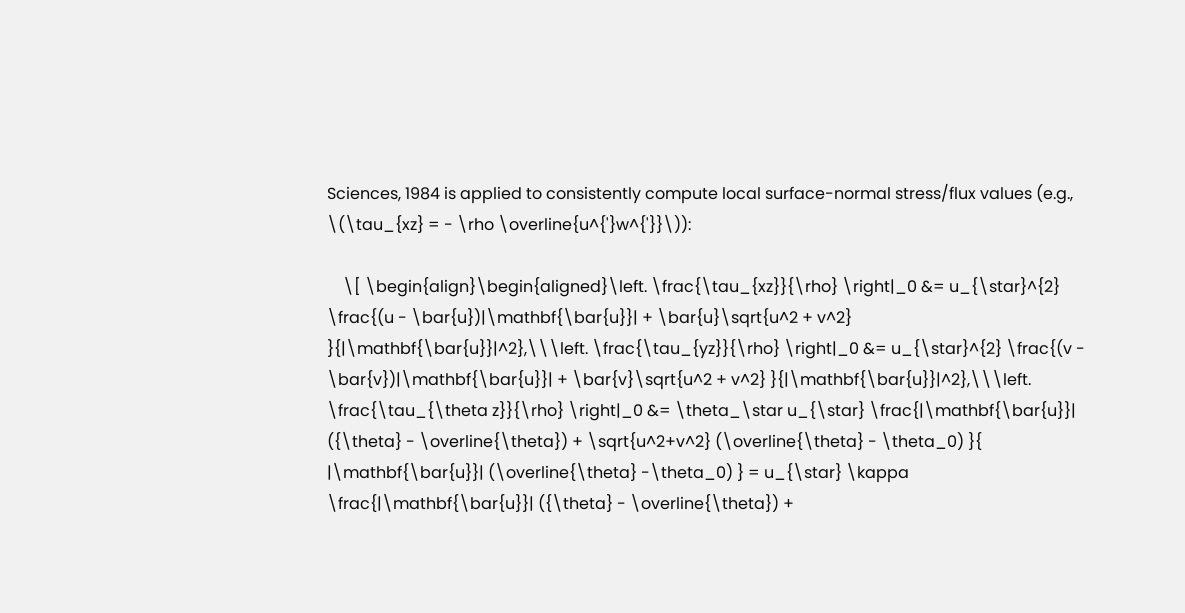Sciences, 1984 is applied to consistently compute local surface-normal stress/flux values (e.g., \(\tau_{xz} = - \rho \overline{u^{'}w^{'}}\)):

    \[ \begin{align}\begin{aligned}\left. \frac{\tau_{xz}}{\rho} \right|_0 &= u_{\star}^{2} \frac{(u - \bar{u})|\mathbf{\bar{u}}| + \bar{u}\sqrt{u^2 + v^2} }{|\mathbf{\bar{u}}|^2},\\\left. \frac{\tau_{yz}}{\rho} \right|_0 &= u_{\star}^{2} \frac{(v - \bar{v})|\mathbf{\bar{u}}| + \bar{v}\sqrt{u^2 + v^2} }{|\mathbf{\bar{u}}|^2},\\\left. \frac{\tau_{\theta z}}{\rho} \right|_0 &= \theta_\star u_{\star} \frac{|\mathbf{\bar{u}}| ({\theta} - \overline{\theta}) + \sqrt{u^2+v^2} (\overline{\theta} - \theta_0) }{ |\mathbf{\bar{u}}| (\overline{\theta} -\theta_0) } = u_{\star} \kappa \frac{|\mathbf{\bar{u}}| ({\theta} - \overline{\theta}) +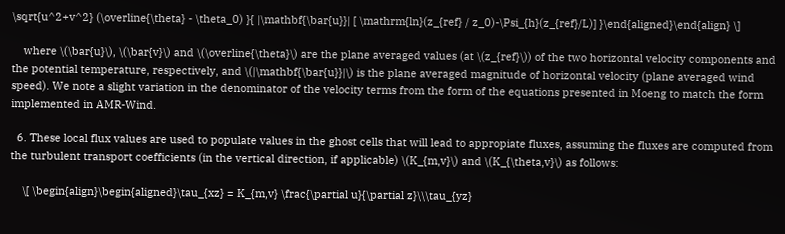\sqrt{u^2+v^2} (\overline{\theta} - \theta_0) }{ |\mathbf{\bar{u}}| [ \mathrm{ln}(z_{ref} / z_0)-\Psi_{h}(z_{ref}/L)] }\end{aligned}\end{align} \]

    where \(\bar{u}\), \(\bar{v}\) and \(\overline{\theta}\) are the plane averaged values (at \(z_{ref}\)) of the two horizontal velocity components and the potential temperature, respectively, and \(|\mathbf{\bar{u}}|\) is the plane averaged magnitude of horizontal velocity (plane averaged wind speed). We note a slight variation in the denominator of the velocity terms from the form of the equations presented in Moeng to match the form implemented in AMR-Wind.

  6. These local flux values are used to populate values in the ghost cells that will lead to appropiate fluxes, assuming the fluxes are computed from the turbulent transport coefficients (in the vertical direction, if applicable) \(K_{m,v}\) and \(K_{\theta,v}\) as follows:

    \[ \begin{align}\begin{aligned}\tau_{xz} = K_{m,v} \frac{\partial u}{\partial z}\\\tau_{yz}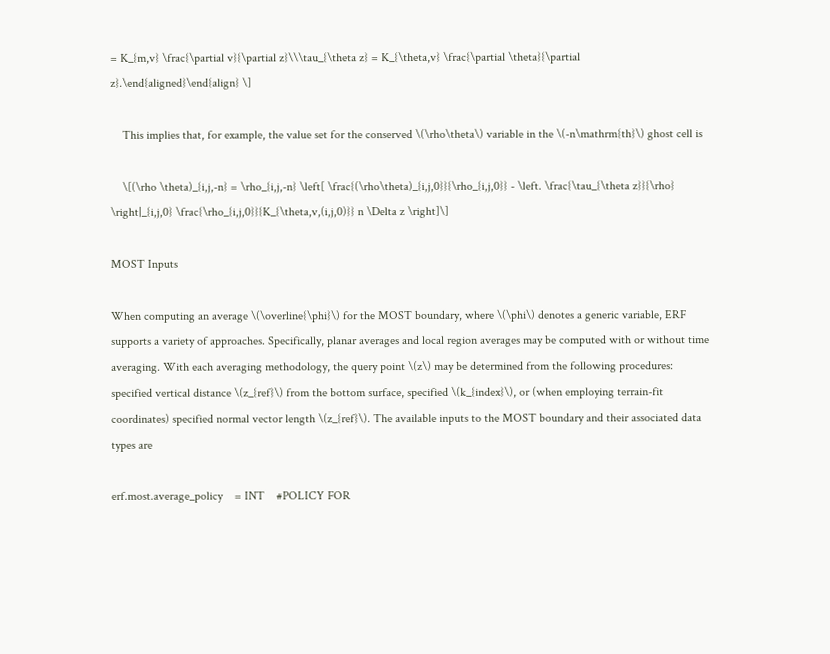= K_{m,v} \frac{\partial v}{\partial z}\\\tau_{\theta z} = K_{\theta,v} \frac{\partial \theta}{\partial z}.\end{aligned}\end{align} \]

    This implies that, for example, the value set for the conserved \(\rho\theta\) variable in the \(-n\mathrm{th}\) ghost cell is

    \[(\rho \theta)_{i,j,-n} = \rho_{i,j,-n} \left[ \frac{(\rho\theta)_{i,j,0}}{\rho_{i,j,0}} - \left. \frac{\tau_{\theta z}}{\rho} \right|_{i,j,0} \frac{\rho_{i,j,0}}{K_{\theta,v,(i,j,0)}} n \Delta z \right]\]

MOST Inputs

When computing an average \(\overline{\phi}\) for the MOST boundary, where \(\phi\) denotes a generic variable, ERF supports a variety of approaches. Specifically, planar averages and local region averages may be computed with or without time averaging. With each averaging methodology, the query point \(z\) may be determined from the following procedures: specified vertical distance \(z_{ref}\) from the bottom surface, specified \(k_{index}\), or (when employing terrain-fit coordinates) specified normal vector length \(z_{ref}\). The available inputs to the MOST boundary and their associated data types are

erf.most.average_policy    = INT    #POLICY FOR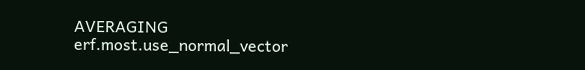AVERAGING
erf.most.use_normal_vector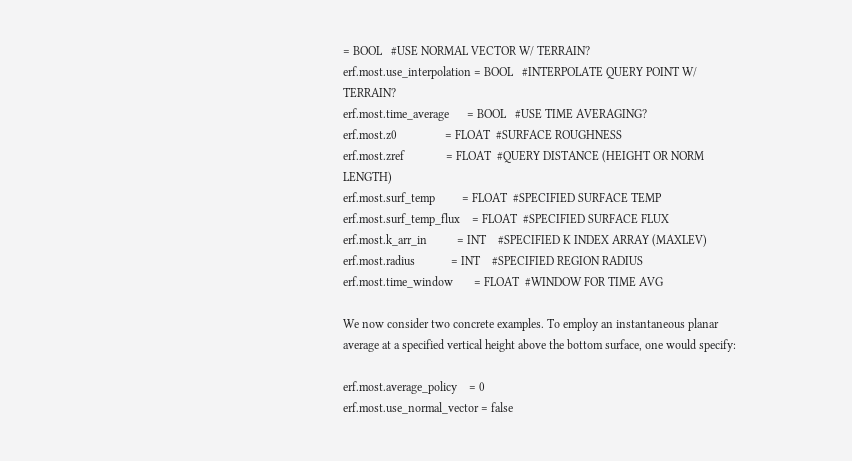= BOOL   #USE NORMAL VECTOR W/ TERRAIN?
erf.most.use_interpolation = BOOL   #INTERPOLATE QUERY POINT W/ TERRAIN?
erf.most.time_average      = BOOL   #USE TIME AVERAGING?
erf.most.z0                = FLOAT  #SURFACE ROUGHNESS
erf.most.zref              = FLOAT  #QUERY DISTANCE (HEIGHT OR NORM LENGTH)
erf.most.surf_temp         = FLOAT  #SPECIFIED SURFACE TEMP
erf.most.surf_temp_flux    = FLOAT  #SPECIFIED SURFACE FLUX
erf.most.k_arr_in          = INT    #SPECIFIED K INDEX ARRAY (MAXLEV)
erf.most.radius            = INT    #SPECIFIED REGION RADIUS
erf.most.time_window       = FLOAT  #WINDOW FOR TIME AVG

We now consider two concrete examples. To employ an instantaneous planar average at a specified vertical height above the bottom surface, one would specify:

erf.most.average_policy    = 0
erf.most.use_normal_vector = false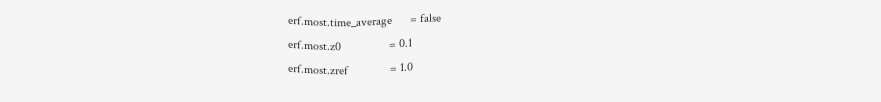erf.most.time_average      = false
erf.most.z0                = 0.1
erf.most.zref              = 1.0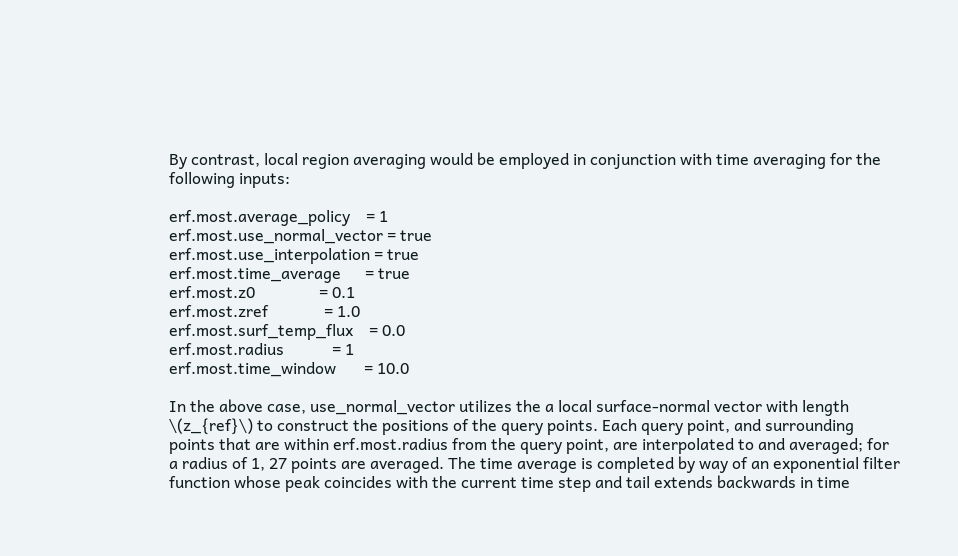By contrast, local region averaging would be employed in conjunction with time averaging for the following inputs:

erf.most.average_policy    = 1
erf.most.use_normal_vector = true
erf.most.use_interpolation = true
erf.most.time_average      = true
erf.most.z0                = 0.1
erf.most.zref              = 1.0
erf.most.surf_temp_flux    = 0.0
erf.most.radius            = 1
erf.most.time_window       = 10.0

In the above case, use_normal_vector utilizes the a local surface-normal vector with length \(z_{ref}\) to construct the positions of the query points. Each query point, and surrounding points that are within erf.most.radius from the query point, are interpolated to and averaged; for a radius of 1, 27 points are averaged. The time average is completed by way of an exponential filter function whose peak coincides with the current time step and tail extends backwards in time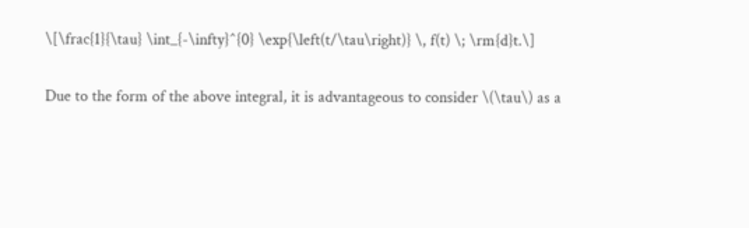\[\frac{1}{\tau} \int_{-\infty}^{0} \exp{\left(t/\tau\right)} \, f(t) \; \rm{d}t.\]

Due to the form of the above integral, it is advantageous to consider \(\tau\) as a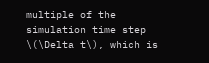multiple of the simulation time step \(\Delta t\), which is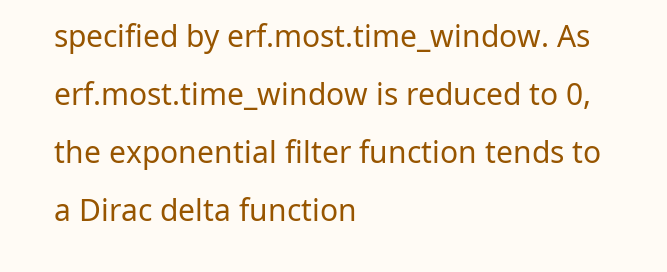specified by erf.most.time_window. As erf.most.time_window is reduced to 0, the exponential filter function tends to a Dirac delta function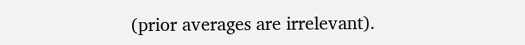(prior averages are irrelevant).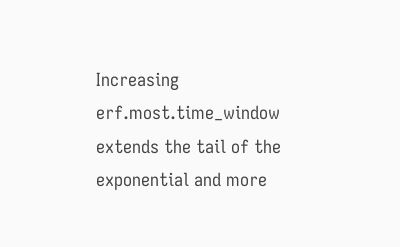Increasing erf.most.time_window extends the tail of the exponential and more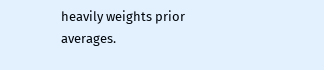heavily weights prior averages.